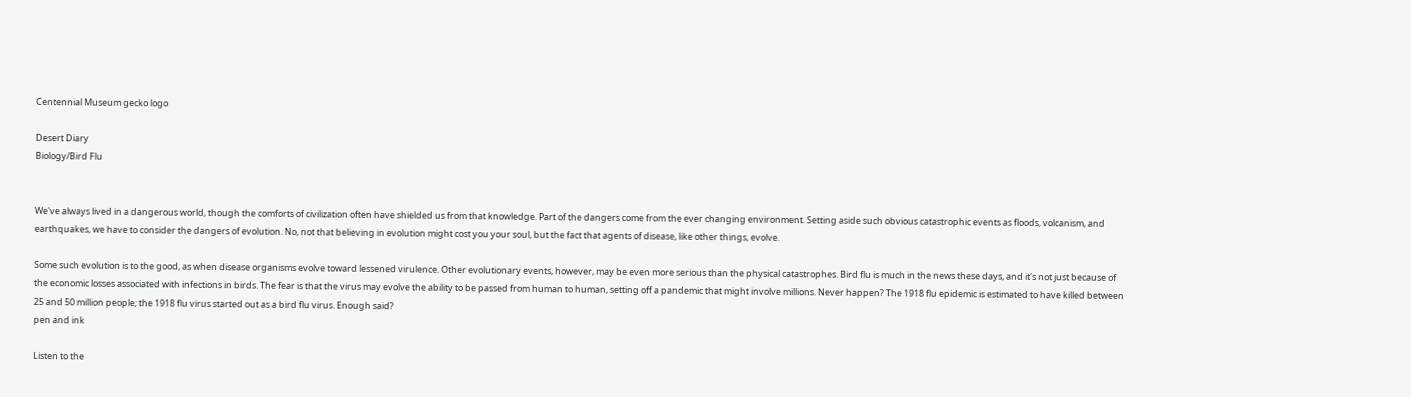Centennial Museum gecko logo

Desert Diary
Biology/Bird Flu


We've always lived in a dangerous world, though the comforts of civilization often have shielded us from that knowledge. Part of the dangers come from the ever changing environment. Setting aside such obvious catastrophic events as floods, volcanism, and earthquakes, we have to consider the dangers of evolution. No, not that believing in evolution might cost you your soul, but the fact that agents of disease, like other things, evolve.

Some such evolution is to the good, as when disease organisms evolve toward lessened virulence. Other evolutionary events, however, may be even more serious than the physical catastrophes. Bird flu is much in the news these days, and it's not just because of the economic losses associated with infections in birds. The fear is that the virus may evolve the ability to be passed from human to human, setting off a pandemic that might involve millions. Never happen? The 1918 flu epidemic is estimated to have killed between 25 and 50 million people; the 1918 flu virus started out as a bird flu virus. Enough said?
pen and ink

Listen to the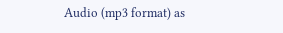Audio (mp3 format) as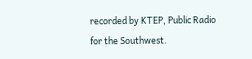recorded by KTEP, Public Radio for the Southwest.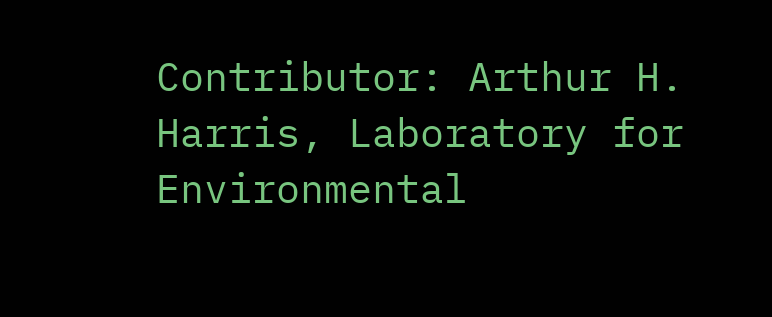Contributor: Arthur H. Harris, Laboratory for Environmental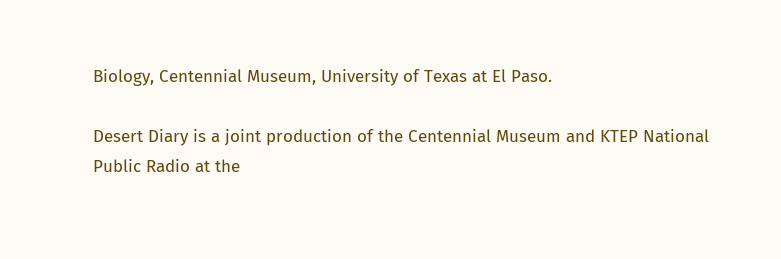Biology, Centennial Museum, University of Texas at El Paso.

Desert Diary is a joint production of the Centennial Museum and KTEP National Public Radio at the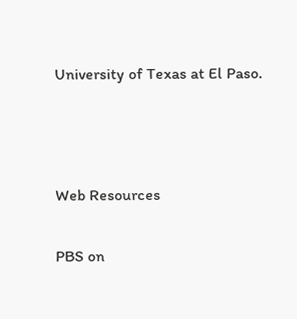University of Texas at El Paso.



Web Resources

PBS on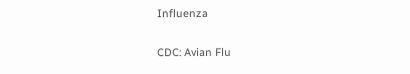Influenza

CDC: Avian Flu